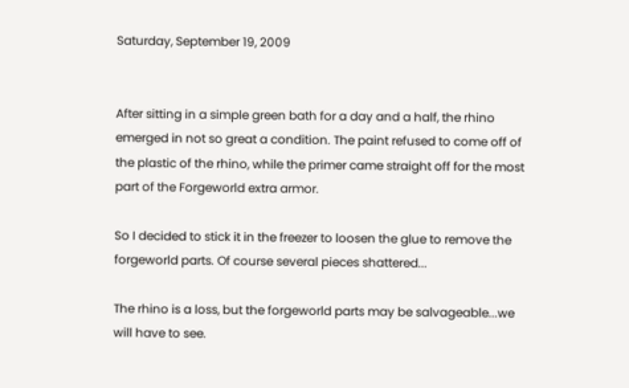Saturday, September 19, 2009


After sitting in a simple green bath for a day and a half, the rhino emerged in not so great a condition. The paint refused to come off of the plastic of the rhino, while the primer came straight off for the most part of the Forgeworld extra armor.

So I decided to stick it in the freezer to loosen the glue to remove the forgeworld parts. Of course several pieces shattered...

The rhino is a loss, but the forgeworld parts may be salvageable...we will have to see.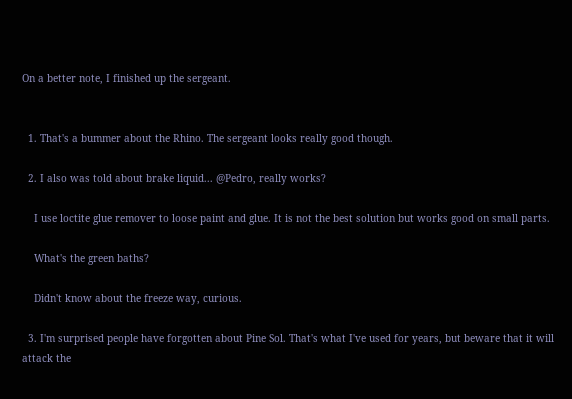On a better note, I finished up the sergeant.


  1. That's a bummer about the Rhino. The sergeant looks really good though.

  2. I also was told about brake liquid... @Pedro, really works?

    I use loctite glue remover to loose paint and glue. It is not the best solution but works good on small parts.

    What's the green baths?

    Didn't know about the freeze way, curious.

  3. I'm surprised people have forgotten about Pine Sol. That's what I've used for years, but beware that it will attack the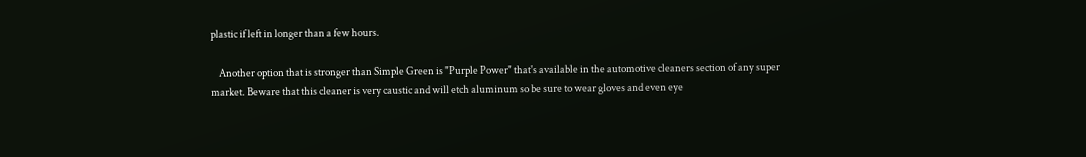plastic if left in longer than a few hours.

    Another option that is stronger than Simple Green is "Purple Power" that's available in the automotive cleaners section of any super market. Beware that this cleaner is very caustic and will etch aluminum so be sure to wear gloves and even eye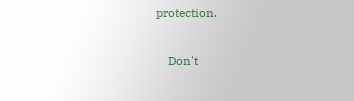protection.

    Don't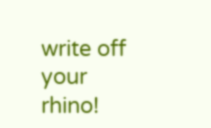write off your rhino!